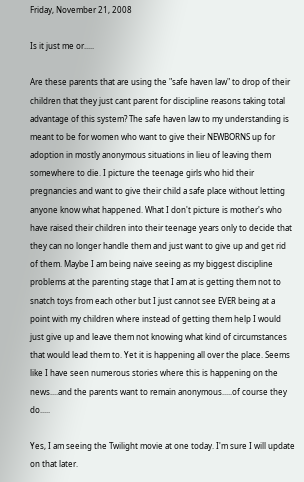Friday, November 21, 2008

Is it just me or.....

Are these parents that are using the "safe haven law" to drop of their children that they just cant parent for discipline reasons taking total advantage of this system? The safe haven law to my understanding is meant to be for women who want to give their NEWBORNS up for adoption in mostly anonymous situations in lieu of leaving them somewhere to die. I picture the teenage girls who hid their pregnancies and want to give their child a safe place without letting anyone know what happened. What I don't picture is mother's who have raised their children into their teenage years only to decide that they can no longer handle them and just want to give up and get rid of them. Maybe I am being naive seeing as my biggest discipline problems at the parenting stage that I am at is getting them not to snatch toys from each other but I just cannot see EVER being at a point with my children where instead of getting them help I would just give up and leave them not knowing what kind of circumstances that would lead them to. Yet it is happening all over the place. Seems like I have seen numerous stories where this is happening on the news....and the parents want to remain anonymous.....of course they do.....

Yes, I am seeing the Twilight movie at one today. I'm sure I will update on that later.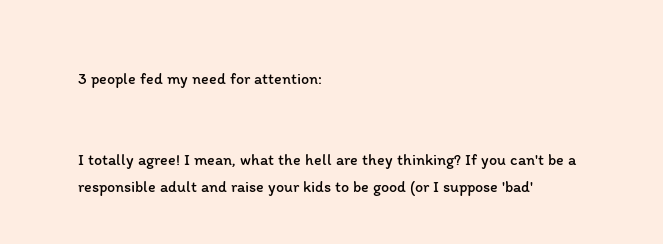3 people fed my need for attention:


I totally agree! I mean, what the hell are they thinking? If you can't be a responsible adult and raise your kids to be good (or I suppose 'bad'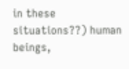in these situations??) human beings,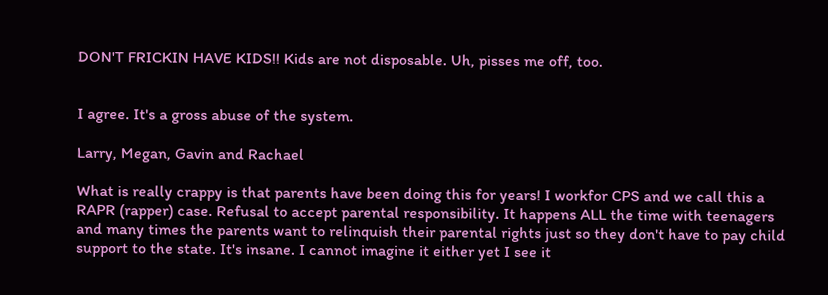DON'T FRICKIN HAVE KIDS!! Kids are not disposable. Uh, pisses me off, too.


I agree. It's a gross abuse of the system.

Larry, Megan, Gavin and Rachael

What is really crappy is that parents have been doing this for years! I workfor CPS and we call this a RAPR (rapper) case. Refusal to accept parental responsibility. It happens ALL the time with teenagers and many times the parents want to relinquish their parental rights just so they don't have to pay child support to the state. It's insane. I cannot imagine it either yet I see it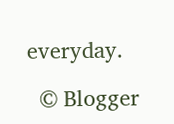everyday.

  © Blogger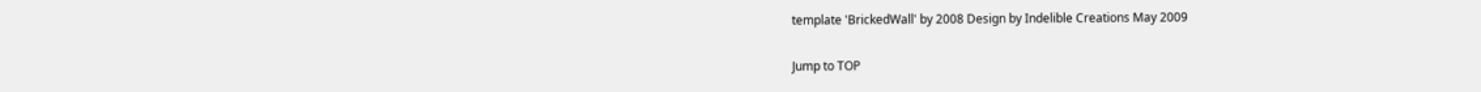template 'BrickedWall' by 2008 Design by Indelible Creations May 2009

Jump to TOP